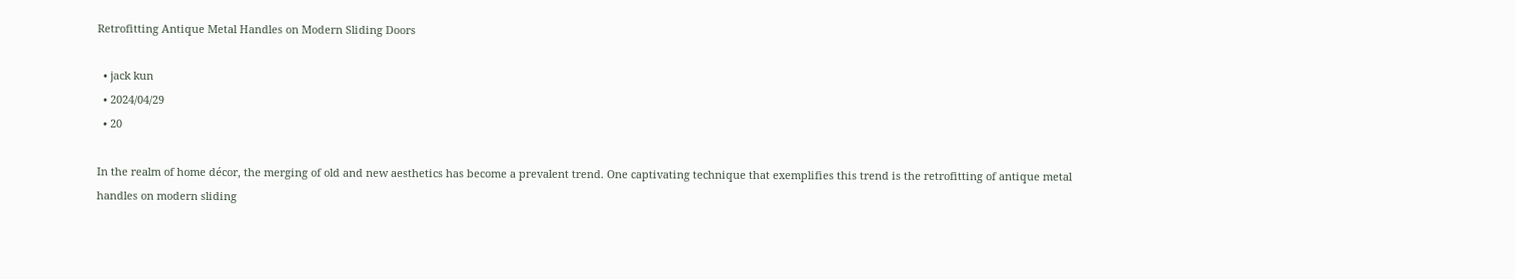Retrofitting Antique Metal Handles on Modern Sliding Doors

  • jack kun
  • 2024/04/29
  • 20

In the realm of home décor, the merging of old and new aesthetics has become a prevalent trend. One captivating technique that exemplifies this trend is the retrofitting of antique metal handles on modern sliding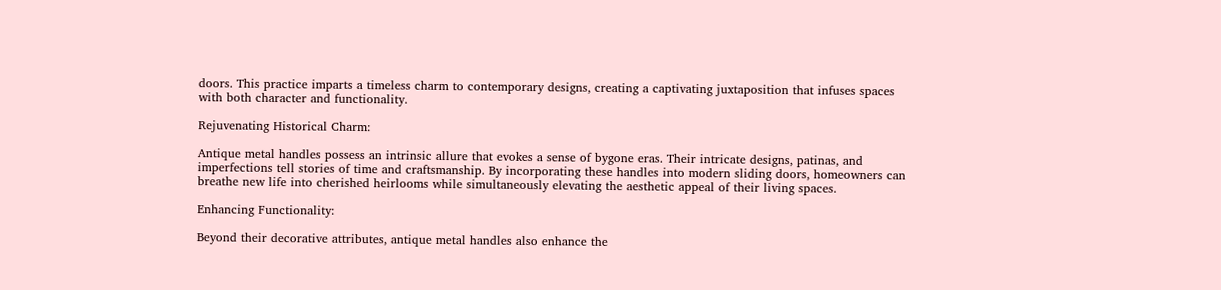doors. This practice imparts a timeless charm to contemporary designs, creating a captivating juxtaposition that infuses spaces with both character and functionality.

Rejuvenating Historical Charm:

Antique metal handles possess an intrinsic allure that evokes a sense of bygone eras. Their intricate designs, patinas, and imperfections tell stories of time and craftsmanship. By incorporating these handles into modern sliding doors, homeowners can breathe new life into cherished heirlooms while simultaneously elevating the aesthetic appeal of their living spaces.

Enhancing Functionality:

Beyond their decorative attributes, antique metal handles also enhance the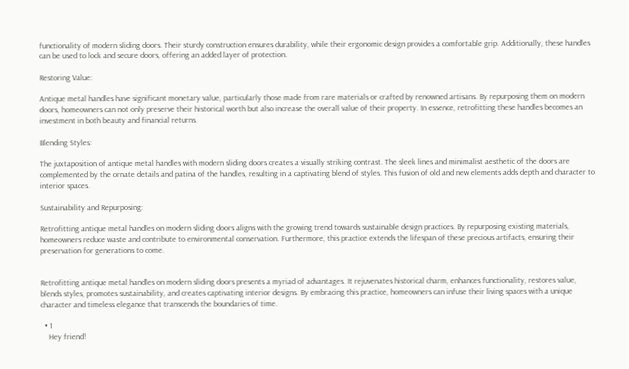functionality of modern sliding doors. Their sturdy construction ensures durability, while their ergonomic design provides a comfortable grip. Additionally, these handles can be used to lock and secure doors, offering an added layer of protection.

Restoring Value:

Antique metal handles have significant monetary value, particularly those made from rare materials or crafted by renowned artisans. By repurposing them on modern doors, homeowners can not only preserve their historical worth but also increase the overall value of their property. In essence, retrofitting these handles becomes an investment in both beauty and financial returns.

Blending Styles:

The juxtaposition of antique metal handles with modern sliding doors creates a visually striking contrast. The sleek lines and minimalist aesthetic of the doors are complemented by the ornate details and patina of the handles, resulting in a captivating blend of styles. This fusion of old and new elements adds depth and character to interior spaces.

Sustainability and Repurposing:

Retrofitting antique metal handles on modern sliding doors aligns with the growing trend towards sustainable design practices. By repurposing existing materials, homeowners reduce waste and contribute to environmental conservation. Furthermore, this practice extends the lifespan of these precious artifacts, ensuring their preservation for generations to come.


Retrofitting antique metal handles on modern sliding doors presents a myriad of advantages. It rejuvenates historical charm, enhances functionality, restores value, blends styles, promotes sustainability, and creates captivating interior designs. By embracing this practice, homeowners can infuse their living spaces with a unique character and timeless elegance that transcends the boundaries of time.

  • 1
    Hey friend!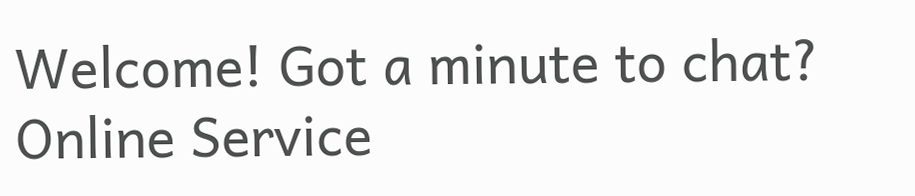Welcome! Got a minute to chat?
Online Service